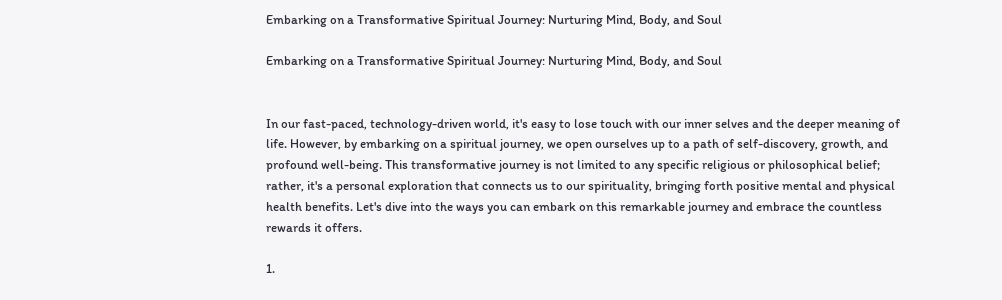Embarking on a Transformative Spiritual Journey: Nurturing Mind, Body, and Soul

Embarking on a Transformative Spiritual Journey: Nurturing Mind, Body, and Soul


In our fast-paced, technology-driven world, it's easy to lose touch with our inner selves and the deeper meaning of life. However, by embarking on a spiritual journey, we open ourselves up to a path of self-discovery, growth, and profound well-being. This transformative journey is not limited to any specific religious or philosophical belief; rather, it's a personal exploration that connects us to our spirituality, bringing forth positive mental and physical health benefits. Let's dive into the ways you can embark on this remarkable journey and embrace the countless rewards it offers.

1.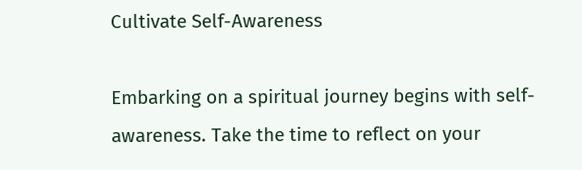Cultivate Self-Awareness

Embarking on a spiritual journey begins with self-awareness. Take the time to reflect on your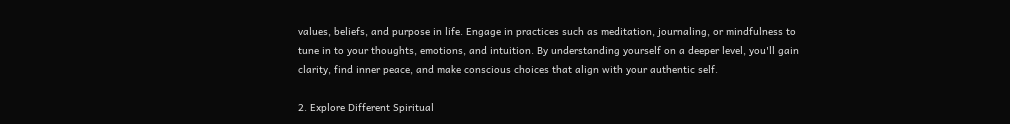values, beliefs, and purpose in life. Engage in practices such as meditation, journaling, or mindfulness to tune in to your thoughts, emotions, and intuition. By understanding yourself on a deeper level, you'll gain clarity, find inner peace, and make conscious choices that align with your authentic self.

2. Explore Different Spiritual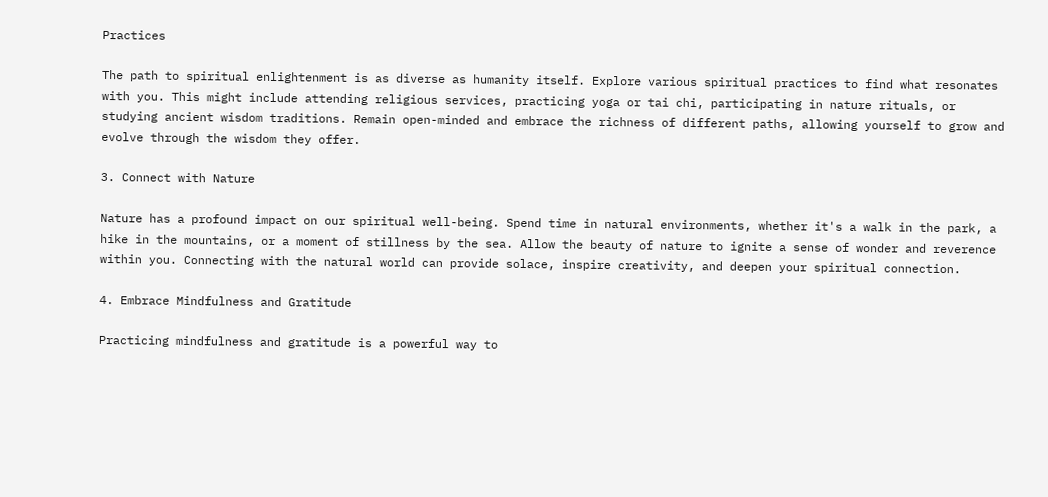Practices

The path to spiritual enlightenment is as diverse as humanity itself. Explore various spiritual practices to find what resonates with you. This might include attending religious services, practicing yoga or tai chi, participating in nature rituals, or studying ancient wisdom traditions. Remain open-minded and embrace the richness of different paths, allowing yourself to grow and evolve through the wisdom they offer.

3. Connect with Nature

Nature has a profound impact on our spiritual well-being. Spend time in natural environments, whether it's a walk in the park, a hike in the mountains, or a moment of stillness by the sea. Allow the beauty of nature to ignite a sense of wonder and reverence within you. Connecting with the natural world can provide solace, inspire creativity, and deepen your spiritual connection.

4. Embrace Mindfulness and Gratitude

Practicing mindfulness and gratitude is a powerful way to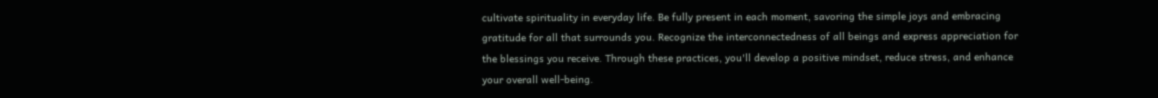cultivate spirituality in everyday life. Be fully present in each moment, savoring the simple joys and embracing gratitude for all that surrounds you. Recognize the interconnectedness of all beings and express appreciation for the blessings you receive. Through these practices, you'll develop a positive mindset, reduce stress, and enhance your overall well-being.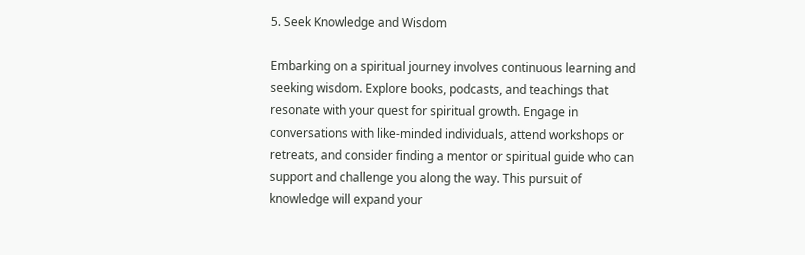5. Seek Knowledge and Wisdom

Embarking on a spiritual journey involves continuous learning and seeking wisdom. Explore books, podcasts, and teachings that resonate with your quest for spiritual growth. Engage in conversations with like-minded individuals, attend workshops or retreats, and consider finding a mentor or spiritual guide who can support and challenge you along the way. This pursuit of knowledge will expand your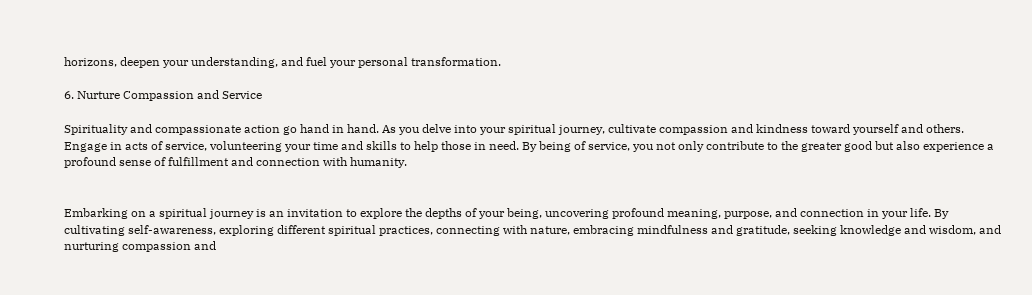horizons, deepen your understanding, and fuel your personal transformation.

6. Nurture Compassion and Service

Spirituality and compassionate action go hand in hand. As you delve into your spiritual journey, cultivate compassion and kindness toward yourself and others. Engage in acts of service, volunteering your time and skills to help those in need. By being of service, you not only contribute to the greater good but also experience a profound sense of fulfillment and connection with humanity.


Embarking on a spiritual journey is an invitation to explore the depths of your being, uncovering profound meaning, purpose, and connection in your life. By cultivating self-awareness, exploring different spiritual practices, connecting with nature, embracing mindfulness and gratitude, seeking knowledge and wisdom, and nurturing compassion and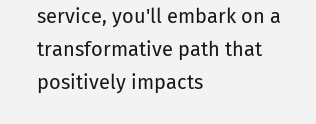service, you'll embark on a transformative path that positively impacts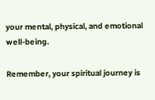your mental, physical, and emotional well-being.

Remember, your spiritual journey is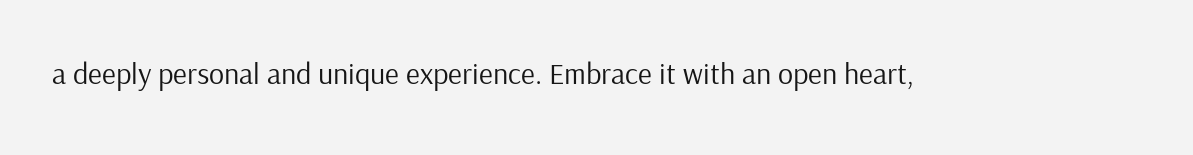a deeply personal and unique experience. Embrace it with an open heart,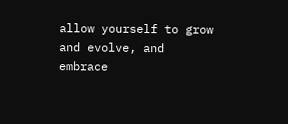allow yourself to grow and evolve, and embrace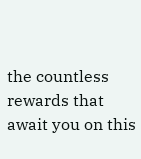the countless rewards that await you on this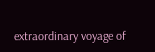extraordinary voyage of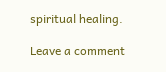spiritual healing.

Leave a comment